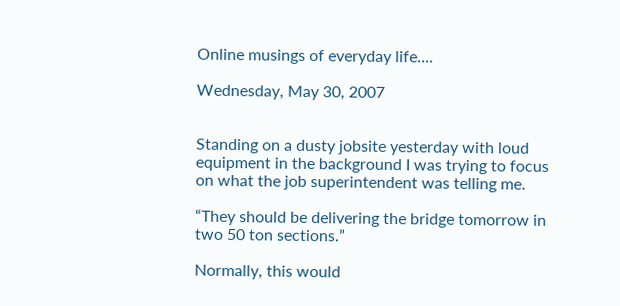Online musings of everyday life....

Wednesday, May 30, 2007


Standing on a dusty jobsite yesterday with loud equipment in the background I was trying to focus on what the job superintendent was telling me.

“They should be delivering the bridge tomorrow in two 50 ton sections.”

Normally, this would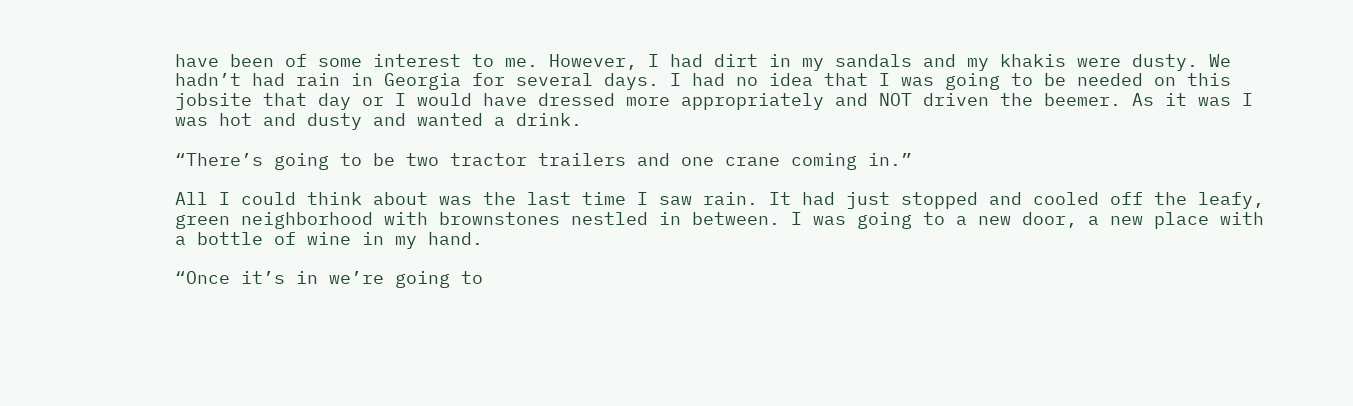have been of some interest to me. However, I had dirt in my sandals and my khakis were dusty. We hadn’t had rain in Georgia for several days. I had no idea that I was going to be needed on this jobsite that day or I would have dressed more appropriately and NOT driven the beemer. As it was I was hot and dusty and wanted a drink.

“There’s going to be two tractor trailers and one crane coming in.”

All I could think about was the last time I saw rain. It had just stopped and cooled off the leafy, green neighborhood with brownstones nestled in between. I was going to a new door, a new place with a bottle of wine in my hand.

“Once it’s in we’re going to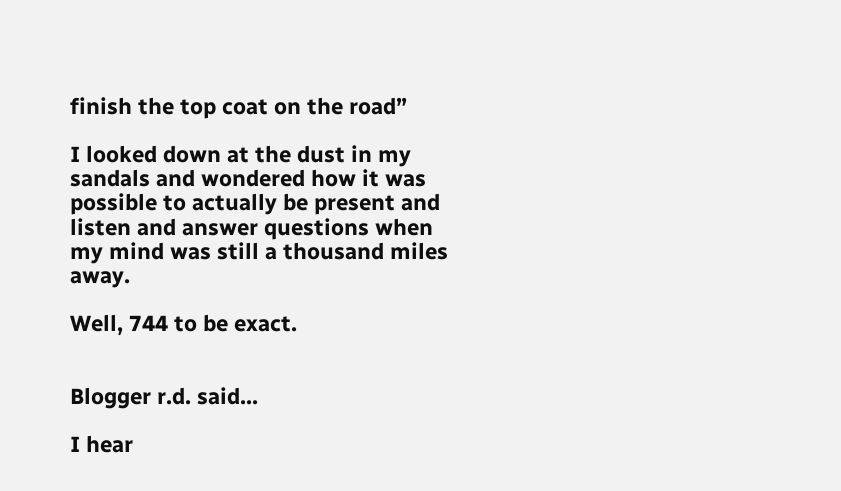finish the top coat on the road”

I looked down at the dust in my sandals and wondered how it was possible to actually be present and listen and answer questions when my mind was still a thousand miles away.

Well, 744 to be exact.


Blogger r.d. said...

I hear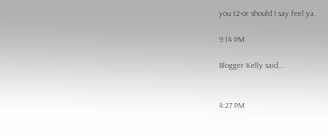you t2-or should I say feel ya.

9:14 PM

Blogger Kelly said...


4:27 PM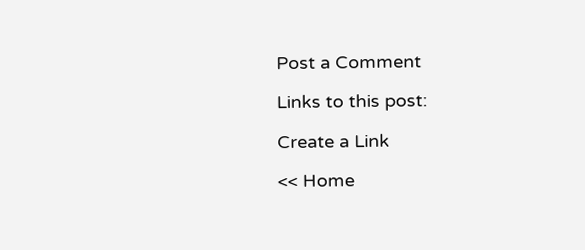Post a Comment

Links to this post:

Create a Link

<< Home